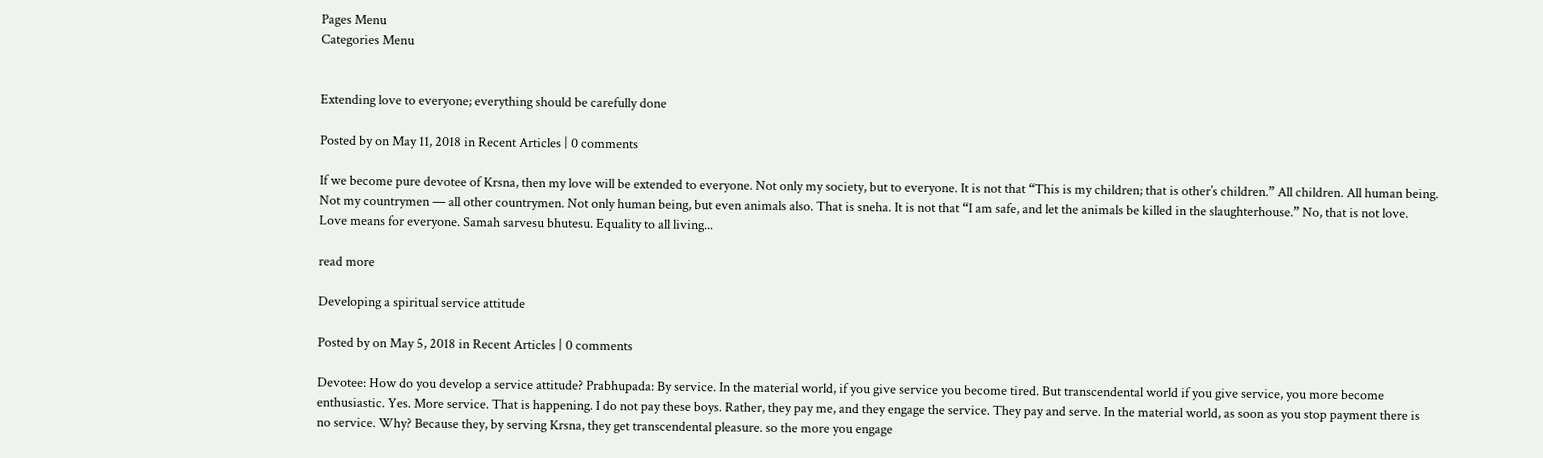Pages Menu
Categories Menu


Extending love to everyone; everything should be carefully done

Posted by on May 11, 2018 in Recent Articles | 0 comments

If we become pure devotee of Krsna, then my love will be extended to everyone. Not only my society, but to everyone. It is not that “This is my children; that is other’s children.” All children. All human being. Not my countrymen — all other countrymen. Not only human being, but even animals also. That is sneha. It is not that “I am safe, and let the animals be killed in the slaughterhouse.” No, that is not love. Love means for everyone. Samah sarvesu bhutesu. Equality to all living...

read more

Developing a spiritual service attitude

Posted by on May 5, 2018 in Recent Articles | 0 comments

Devotee: How do you develop a service attitude? Prabhupada: By service. In the material world, if you give service you become tired. But transcendental world if you give service, you more become enthusiastic. Yes. More service. That is happening. I do not pay these boys. Rather, they pay me, and they engage the service. They pay and serve. In the material world, as soon as you stop payment there is no service. Why? Because they, by serving Krsna, they get transcendental pleasure. so the more you engage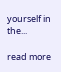yourself in the...

read more